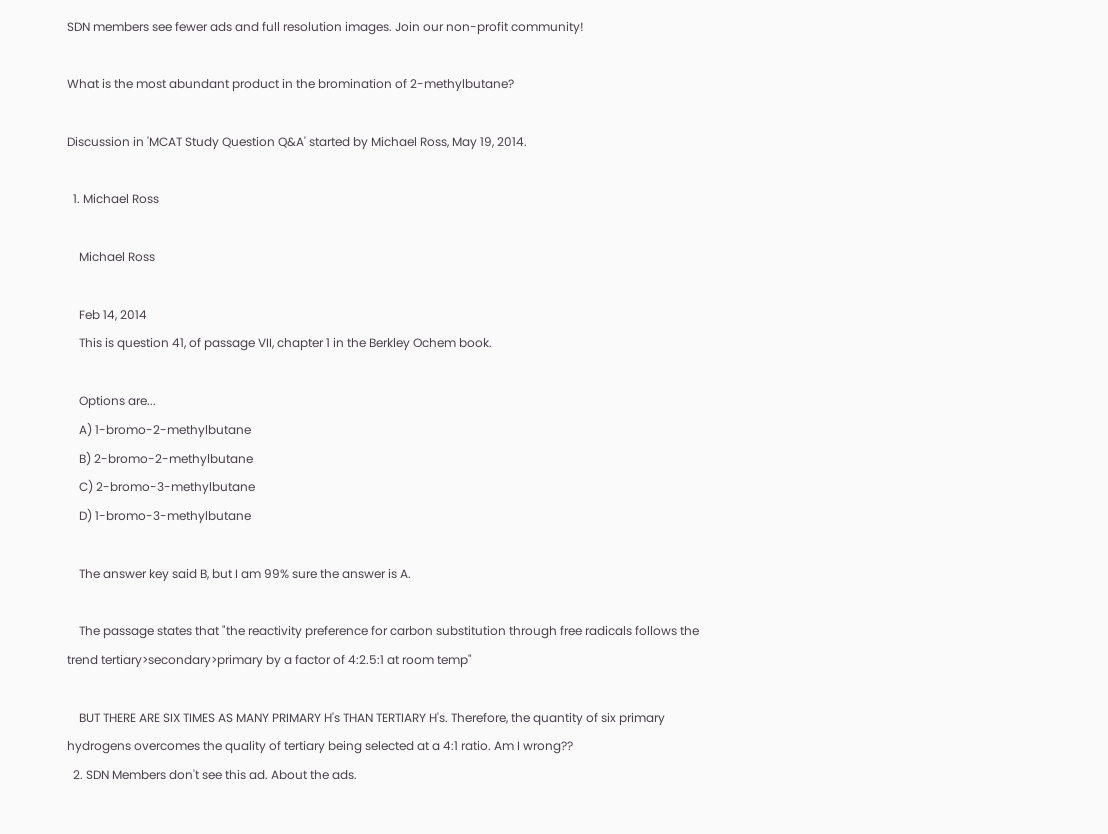SDN members see fewer ads and full resolution images. Join our non-profit community!

What is the most abundant product in the bromination of 2-methylbutane?

Discussion in 'MCAT Study Question Q&A' started by Michael Ross, May 19, 2014.

  1. Michael Ross

    Michael Ross

    Feb 14, 2014
    This is question 41, of passage VII, chapter 1 in the Berkley Ochem book.

    Options are...
    A) 1-bromo-2-methylbutane
    B) 2-bromo-2-methylbutane
    C) 2-bromo-3-methylbutane
    D) 1-bromo-3-methylbutane

    The answer key said B, but I am 99% sure the answer is A.

    The passage states that "the reactivity preference for carbon substitution through free radicals follows the trend tertiary>secondary>primary by a factor of 4:2.5:1 at room temp"

    BUT THERE ARE SIX TIMES AS MANY PRIMARY H's THAN TERTIARY H's. Therefore, the quantity of six primary hydrogens overcomes the quality of tertiary being selected at a 4:1 ratio. Am I wrong??
  2. SDN Members don't see this ad. About the ads.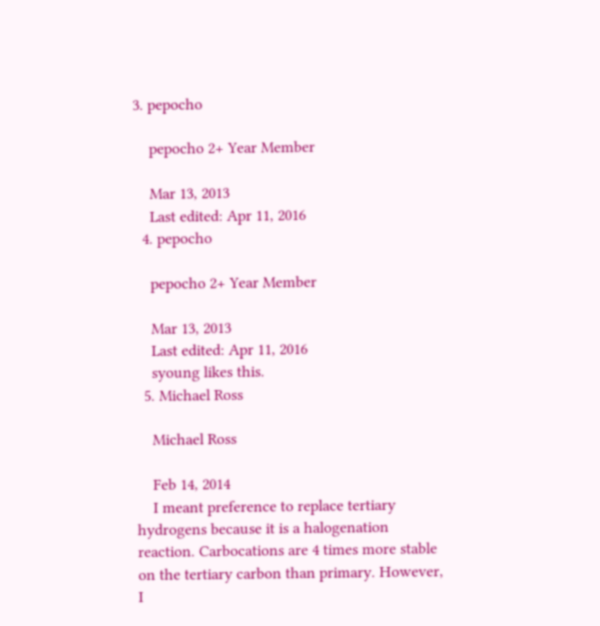3. pepocho

    pepocho 2+ Year Member

    Mar 13, 2013
    Last edited: Apr 11, 2016
  4. pepocho

    pepocho 2+ Year Member

    Mar 13, 2013
    Last edited: Apr 11, 2016
    syoung likes this.
  5. Michael Ross

    Michael Ross

    Feb 14, 2014
    I meant preference to replace tertiary hydrogens because it is a halogenation reaction. Carbocations are 4 times more stable on the tertiary carbon than primary. However, I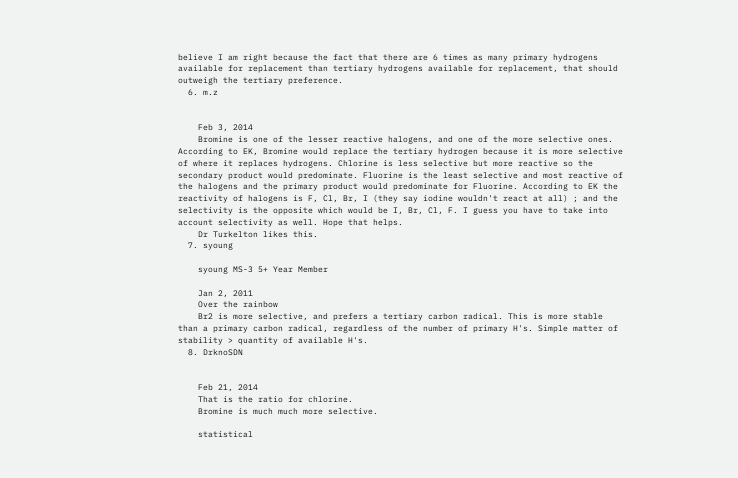believe I am right because the fact that there are 6 times as many primary hydrogens available for replacement than tertiary hydrogens available for replacement, that should outweigh the tertiary preference.
  6. m.z


    Feb 3, 2014
    Bromine is one of the lesser reactive halogens, and one of the more selective ones. According to EK, Bromine would replace the tertiary hydrogen because it is more selective of where it replaces hydrogens. Chlorine is less selective but more reactive so the secondary product would predominate. Fluorine is the least selective and most reactive of the halogens and the primary product would predominate for Fluorine. According to EK the reactivity of halogens is F, Cl, Br, I (they say iodine wouldn't react at all) ; and the selectivity is the opposite which would be I, Br, Cl, F. I guess you have to take into account selectivity as well. Hope that helps.
    Dr Turkelton likes this.
  7. syoung

    syoung MS-3 5+ Year Member

    Jan 2, 2011
    Over the rainbow
    Br2 is more selective, and prefers a tertiary carbon radical. This is more stable than a primary carbon radical, regardless of the number of primary H's. Simple matter of stability > quantity of available H's.
  8. DrknoSDN


    Feb 21, 2014
    That is the ratio for chlorine.
    Bromine is much much more selective.

    statistical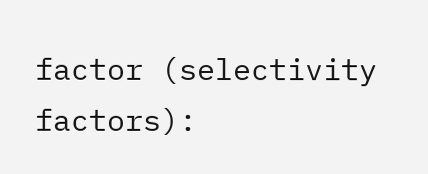factor (selectivity factors):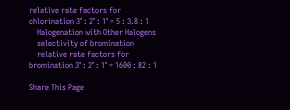relative rate factors for chlorination 3° : 2° : 1° = 5 : 3.8 : 1
    Halogenation with Other Halogens
    selectivity of bromination
    relative rate factors for bromination 3° : 2° : 1° = 1600 : 82 : 1

Share This Page